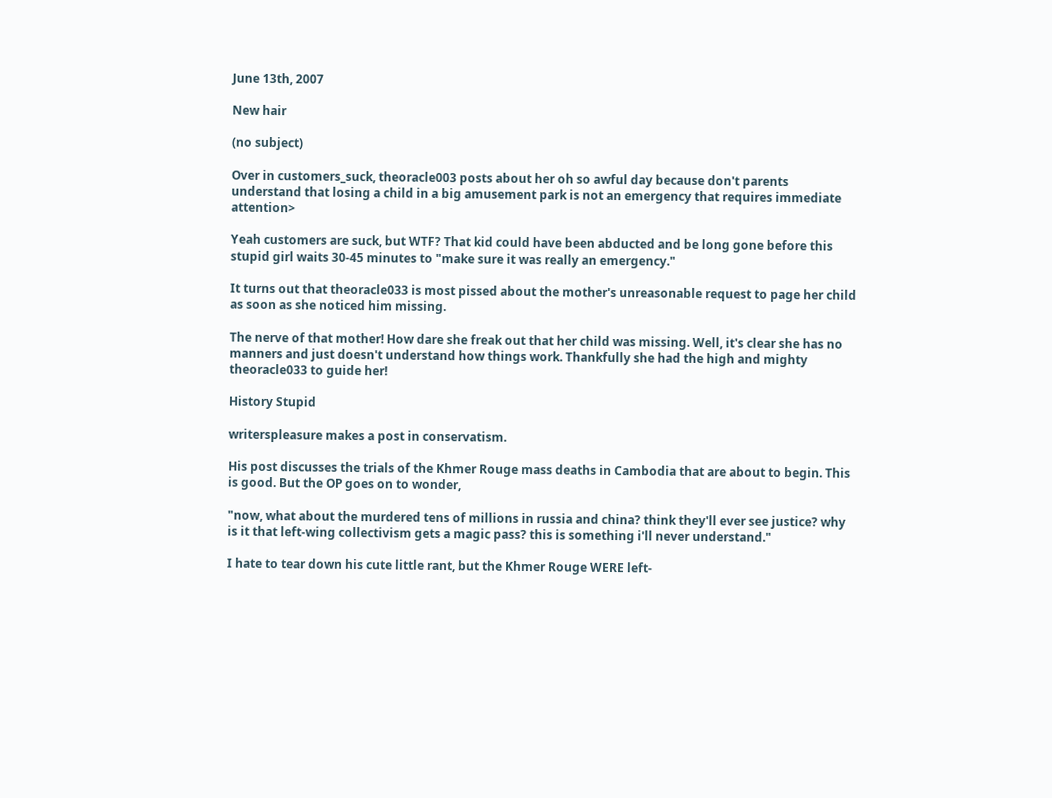June 13th, 2007

New hair

(no subject)

Over in customers_suck, theoracle003 posts about her oh so awful day because don't parents understand that losing a child in a big amusement park is not an emergency that requires immediate attention>

Yeah customers are suck, but WTF? That kid could have been abducted and be long gone before this stupid girl waits 30-45 minutes to "make sure it was really an emergency."

It turns out that theoracle033 is most pissed about the mother's unreasonable request to page her child as soon as she noticed him missing.

The nerve of that mother! How dare she freak out that her child was missing. Well, it's clear she has no manners and just doesn't understand how things work. Thankfully she had the high and mighty theoracle033 to guide her!

History Stupid

writerspleasure makes a post in conservatism.

His post discusses the trials of the Khmer Rouge mass deaths in Cambodia that are about to begin. This is good. But the OP goes on to wonder,

"now, what about the murdered tens of millions in russia and china? think they'll ever see justice? why is it that left-wing collectivism gets a magic pass? this is something i'll never understand."

I hate to tear down his cute little rant, but the Khmer Rouge WERE left-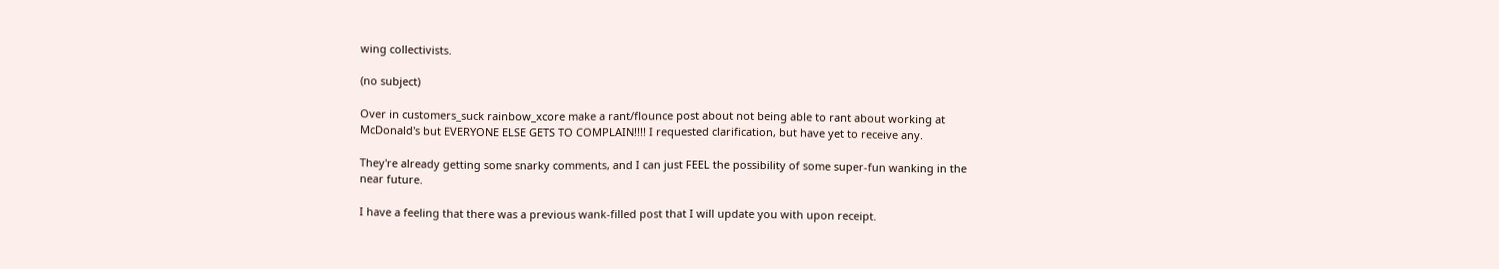wing collectivists.

(no subject)

Over in customers_suck rainbow_xcore make a rant/flounce post about not being able to rant about working at McDonald's but EVERYONE ELSE GETS TO COMPLAIN!!!! I requested clarification, but have yet to receive any.

They're already getting some snarky comments, and I can just FEEL the possibility of some super-fun wanking in the near future.

I have a feeling that there was a previous wank-filled post that I will update you with upon receipt.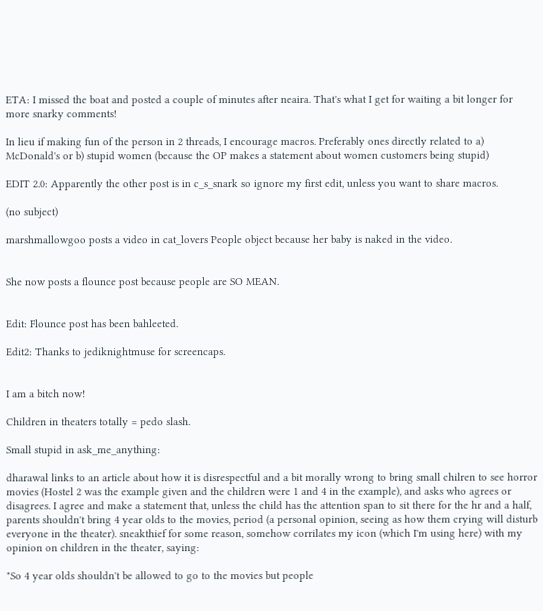ETA: I missed the boat and posted a couple of minutes after neaira. That's what I get for waiting a bit longer for more snarky comments!

In lieu if making fun of the person in 2 threads, I encourage macros. Preferably ones directly related to a) McDonald's or b) stupid women (because the OP makes a statement about women customers being stupid)

EDIT 2.0: Apparently the other post is in c_s_snark so ignore my first edit, unless you want to share macros.

(no subject)

marshmallowgoo posts a video in cat_lovers People object because her baby is naked in the video.


She now posts a flounce post because people are SO MEAN.


Edit: Flounce post has been bahleeted.

Edit2: Thanks to jediknightmuse for screencaps.


I am a bitch now!

Children in theaters totally = pedo slash.

Small stupid in ask_me_anything:

dharawal links to an article about how it is disrespectful and a bit morally wrong to bring small chilren to see horror movies (Hostel 2 was the example given and the children were 1 and 4 in the example), and asks who agrees or disagrees. I agree and make a statement that, unless the child has the attention span to sit there for the hr and a half, parents shouldn't bring 4 year olds to the movies, period (a personal opinion, seeing as how them crying will disturb everyone in the theater). sneakthief for some reason, somehow corrilates my icon (which I'm using here) with my opinion on children in the theater, saying:

"So 4 year olds shouldn't be allowed to go to the movies but people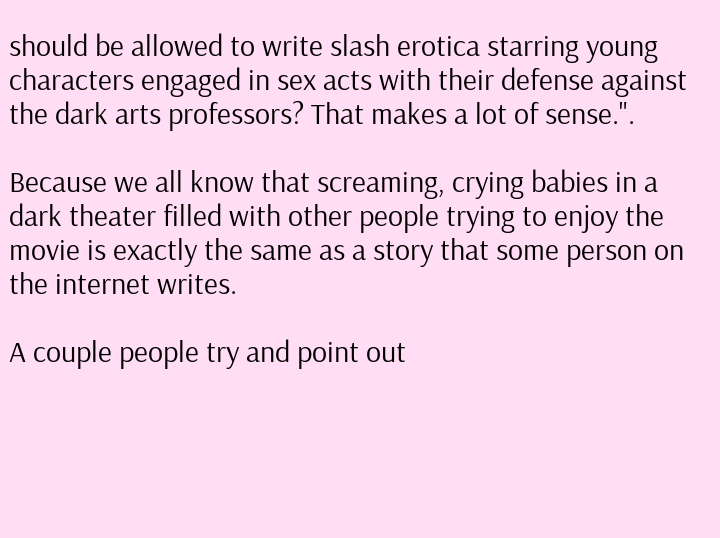should be allowed to write slash erotica starring young characters engaged in sex acts with their defense against the dark arts professors? That makes a lot of sense.".

Because we all know that screaming, crying babies in a dark theater filled with other people trying to enjoy the movie is exactly the same as a story that some person on the internet writes.

A couple people try and point out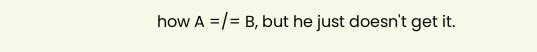how A =/= B, but he just doesn't get it.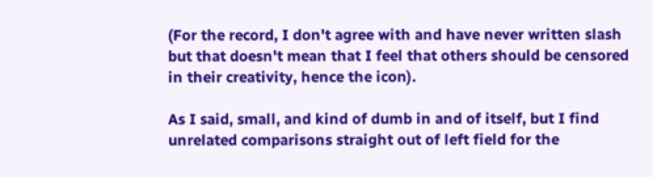(For the record, I don't agree with and have never written slash but that doesn't mean that I feel that others should be censored in their creativity, hence the icon).

As I said, small, and kind of dumb in and of itself, but I find unrelated comparisons straight out of left field for the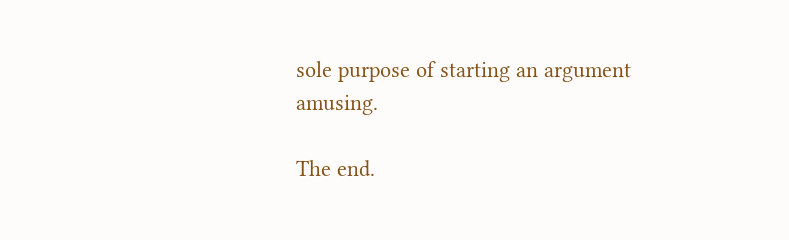sole purpose of starting an argument amusing.

The end.